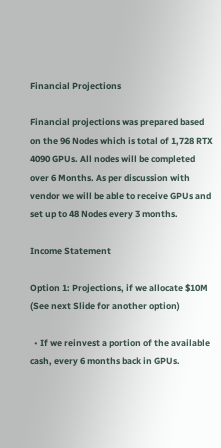Financial Projections

Financial projections was prepared based on the 96 Nodes which is total of 1,728 RTX 4090 GPUs. All nodes will be completed over 6 Months. As per discussion with vendor we will be able to receive GPUs and set up to 48 Nodes every 3 months.

Income Statement

Option 1: Projections, if we allocate $10M (See next Slide for another option)

  • If we reinvest a portion of the available cash, every 6 months back in GPUs.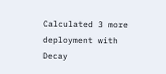Calculated 3 more deployment with Decay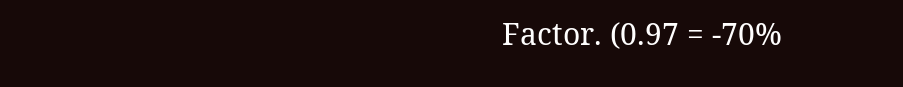Factor. (0.97 = -70%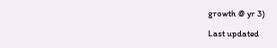growth @ yr 3)

Last updated